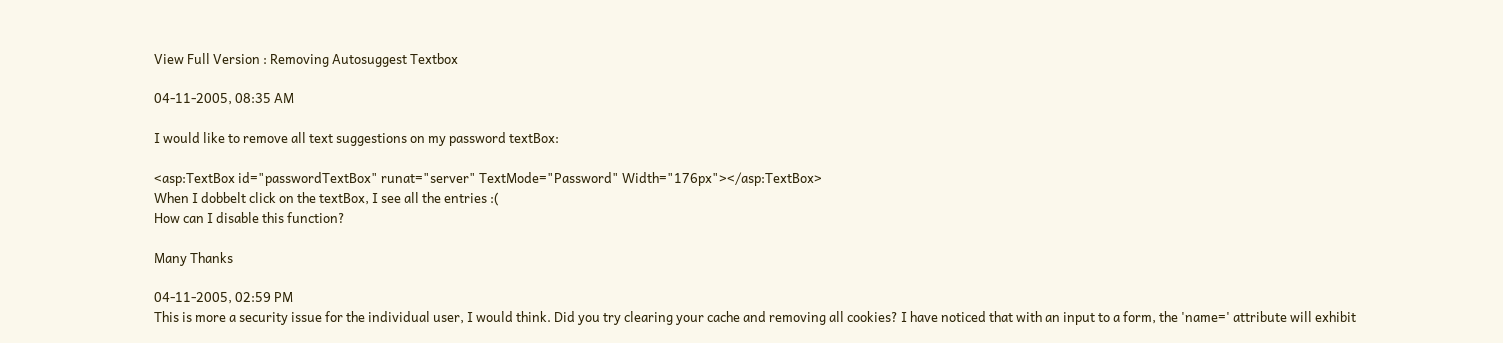View Full Version : Removing Autosuggest Textbox

04-11-2005, 08:35 AM

I would like to remove all text suggestions on my password textBox:

<asp:TextBox id="passwordTextBox" runat="server" TextMode="Password" Width="176px"></asp:TextBox>
When I dobbelt click on the textBox, I see all the entries :(
How can I disable this function?

Many Thanks

04-11-2005, 02:59 PM
This is more a security issue for the individual user, I would think. Did you try clearing your cache and removing all cookies? I have noticed that with an input to a form, the 'name=' attribute will exhibit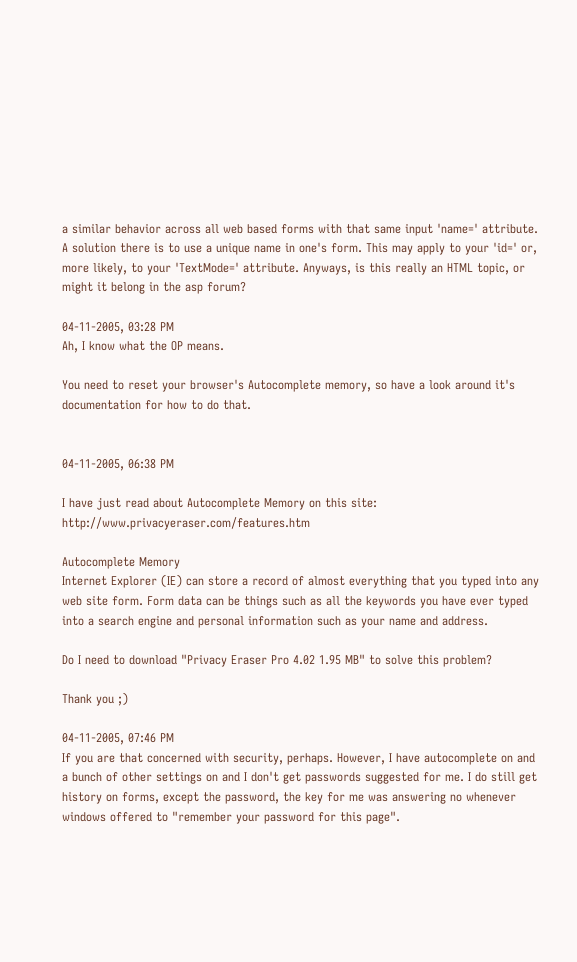a similar behavior across all web based forms with that same input 'name=' attribute. A solution there is to use a unique name in one's form. This may apply to your 'id=' or, more likely, to your 'TextMode=' attribute. Anyways, is this really an HTML topic, or might it belong in the asp forum?

04-11-2005, 03:28 PM
Ah, I know what the OP means.

You need to reset your browser's Autocomplete memory, so have a look around it's documentation for how to do that.


04-11-2005, 06:38 PM

I have just read about Autocomplete Memory on this site: http://www.privacyeraser.com/features.htm

Autocomplete Memory
Internet Explorer (IE) can store a record of almost everything that you typed into any web site form. Form data can be things such as all the keywords you have ever typed into a search engine and personal information such as your name and address.

Do I need to download "Privacy Eraser Pro 4.02 1.95 MB" to solve this problem?

Thank you ;)

04-11-2005, 07:46 PM
If you are that concerned with security, perhaps. However, I have autocomplete on and a bunch of other settings on and I don't get passwords suggested for me. I do still get history on forms, except the password, the key for me was answering no whenever windows offered to "remember your password for this page".